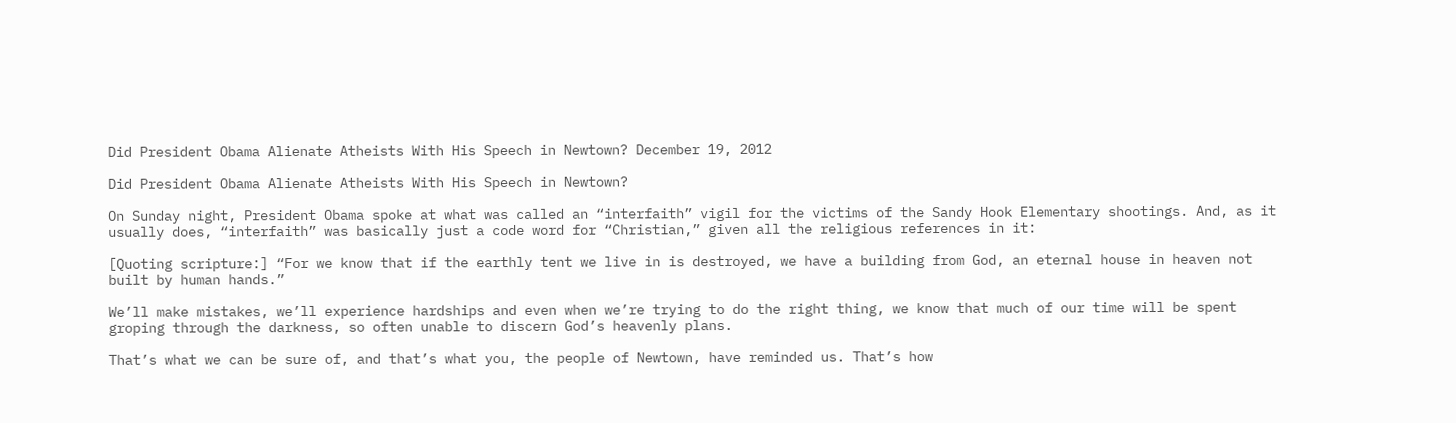Did President Obama Alienate Atheists With His Speech in Newtown? December 19, 2012

Did President Obama Alienate Atheists With His Speech in Newtown?

On Sunday night, President Obama spoke at what was called an “interfaith” vigil for the victims of the Sandy Hook Elementary shootings. And, as it usually does, “interfaith” was basically just a code word for “Christian,” given all the religious references in it:

[Quoting scripture:] “For we know that if the earthly tent we live in is destroyed, we have a building from God, an eternal house in heaven not built by human hands.”

We’ll make mistakes, we’ll experience hardships and even when we’re trying to do the right thing, we know that much of our time will be spent groping through the darkness, so often unable to discern God’s heavenly plans.

That’s what we can be sure of, and that’s what you, the people of Newtown, have reminded us. That’s how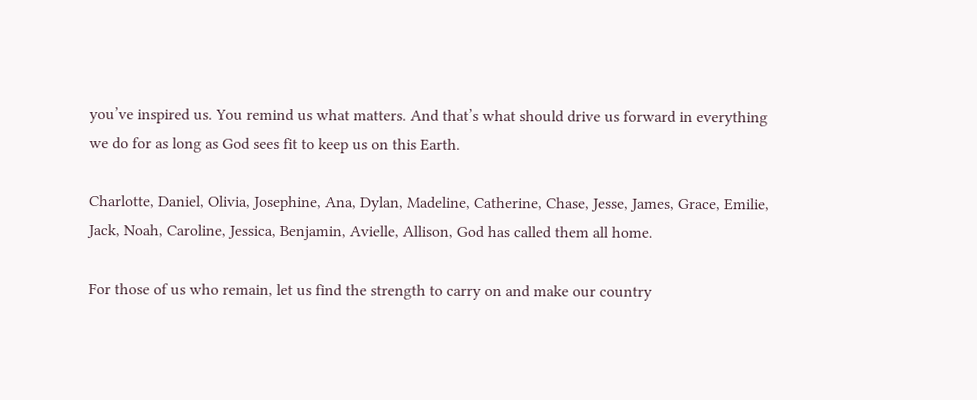you’ve inspired us. You remind us what matters. And that’s what should drive us forward in everything we do for as long as God sees fit to keep us on this Earth.

Charlotte, Daniel, Olivia, Josephine, Ana, Dylan, Madeline, Catherine, Chase, Jesse, James, Grace, Emilie, Jack, Noah, Caroline, Jessica, Benjamin, Avielle, Allison, God has called them all home.

For those of us who remain, let us find the strength to carry on and make our country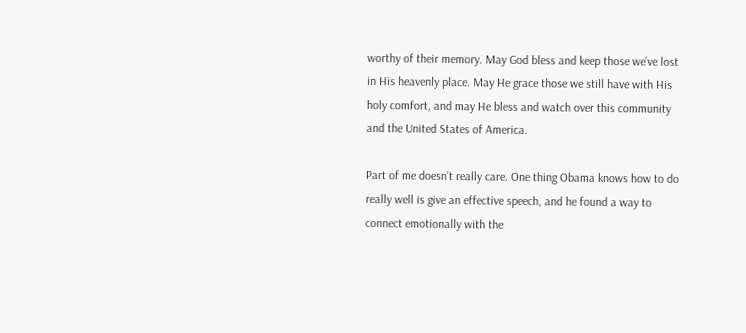worthy of their memory. May God bless and keep those we’ve lost in His heavenly place. May He grace those we still have with His holy comfort, and may He bless and watch over this community and the United States of America.

Part of me doesn’t really care. One thing Obama knows how to do really well is give an effective speech, and he found a way to connect emotionally with the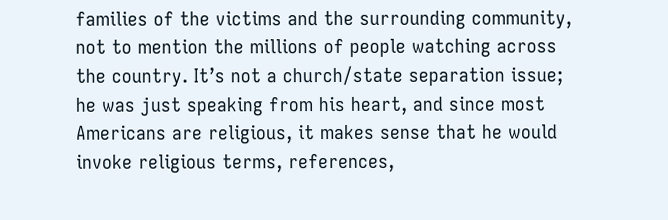families of the victims and the surrounding community, not to mention the millions of people watching across the country. It’s not a church/state separation issue; he was just speaking from his heart, and since most Americans are religious, it makes sense that he would invoke religious terms, references,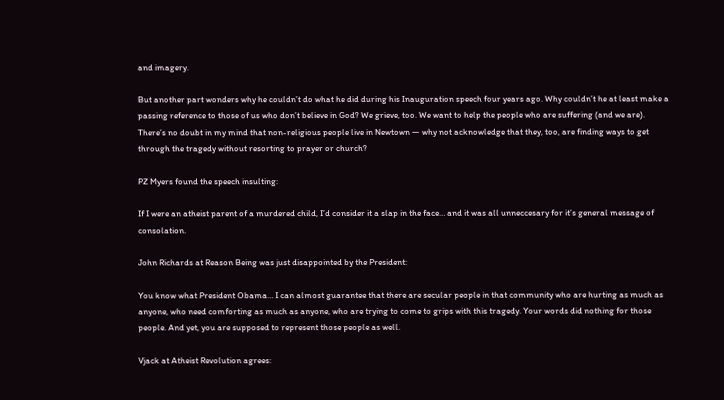and imagery.

But another part wonders why he couldn’t do what he did during his Inauguration speech four years ago. Why couldn’t he at least make a passing reference to those of us who don’t believe in God? We grieve, too. We want to help the people who are suffering (and we are). There’s no doubt in my mind that non-religious people live in Newtown — why not acknowledge that they, too, are finding ways to get through the tragedy without resorting to prayer or church?

PZ Myers found the speech insulting:

If I were an atheist parent of a murdered child, I’d consider it a slap in the face… and it was all unneccesary for it’s general message of consolation.

John Richards at Reason Being was just disappointed by the President:

You know what President Obama… I can almost guarantee that there are secular people in that community who are hurting as much as anyone, who need comforting as much as anyone, who are trying to come to grips with this tragedy. Your words did nothing for those people. And yet, you are supposed to represent those people as well.

Vjack at Atheist Revolution agrees: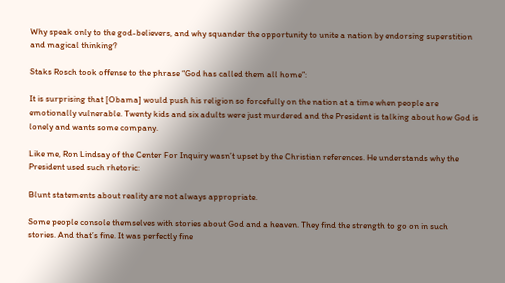Why speak only to the god-believers, and why squander the opportunity to unite a nation by endorsing superstition and magical thinking?

Staks Rosch took offense to the phrase “God has called them all home”:

It is surprising that [Obama] would push his religion so forcefully on the nation at a time when people are emotionally vulnerable. Twenty kids and six adults were just murdered and the President is talking about how God is lonely and wants some company.

Like me, Ron Lindsay of the Center For Inquiry wasn’t upset by the Christian references. He understands why the President used such rhetoric:

Blunt statements about reality are not always appropriate.

Some people console themselves with stories about God and a heaven. They find the strength to go on in such stories. And that’s fine. It was perfectly fine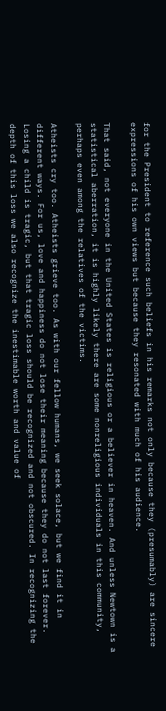for the President to reference such beliefs in his remarks not only because they (presumably) are sincere expressions of his own views but because they resonated with much of his audience.

That said, not everyone in the United States is religious or a believer in heaven. And unless Newtown is a statistical aberration, it is highly likely there are some nonreligious individuals in this community, perhaps even among the relatives of the victims.

Atheists cry too. Atheists grieve too. As with our fellow humans, we seek solace, but we find it in different ways. For us, love and happiness do not lose their meaning because they do not last forever. Losing a child is tragic, but that tragic loss should be recognized and not obscured. In recognizing the depth of this loss we also recognize the inestimable worth and value of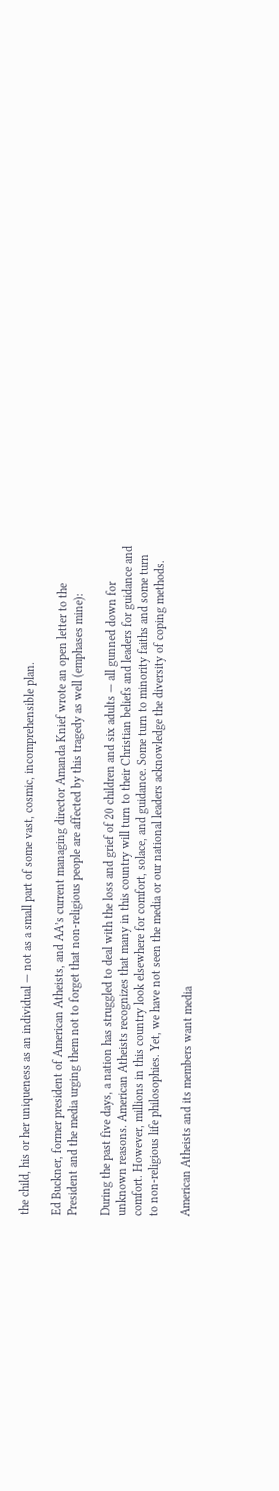the child, his or her uniqueness as an individual — not as a small part of some vast, cosmic, incomprehensible plan.

Ed Buckner, former president of American Atheists, and AA’s current managing director Amanda Knief wrote an open letter to the President and the media urging them not to forget that non-religious people are affected by this tragedy as well (emphases mine):

During the past five days, a nation has struggled to deal with the loss and grief of 20 children and six adults — all gunned down for unknown reasons. American Atheists recognizes that many in this country will turn to their Christian beliefs and leaders for guidance and comfort. However, millions in this country look elsewhere for comfort, solace, and guidance. Some turn to minority faiths and some turn to non-religious life philosophies. Yet, we have not seen the media or our national leaders acknowledge the diversity of coping methods.

American Atheists and its members want media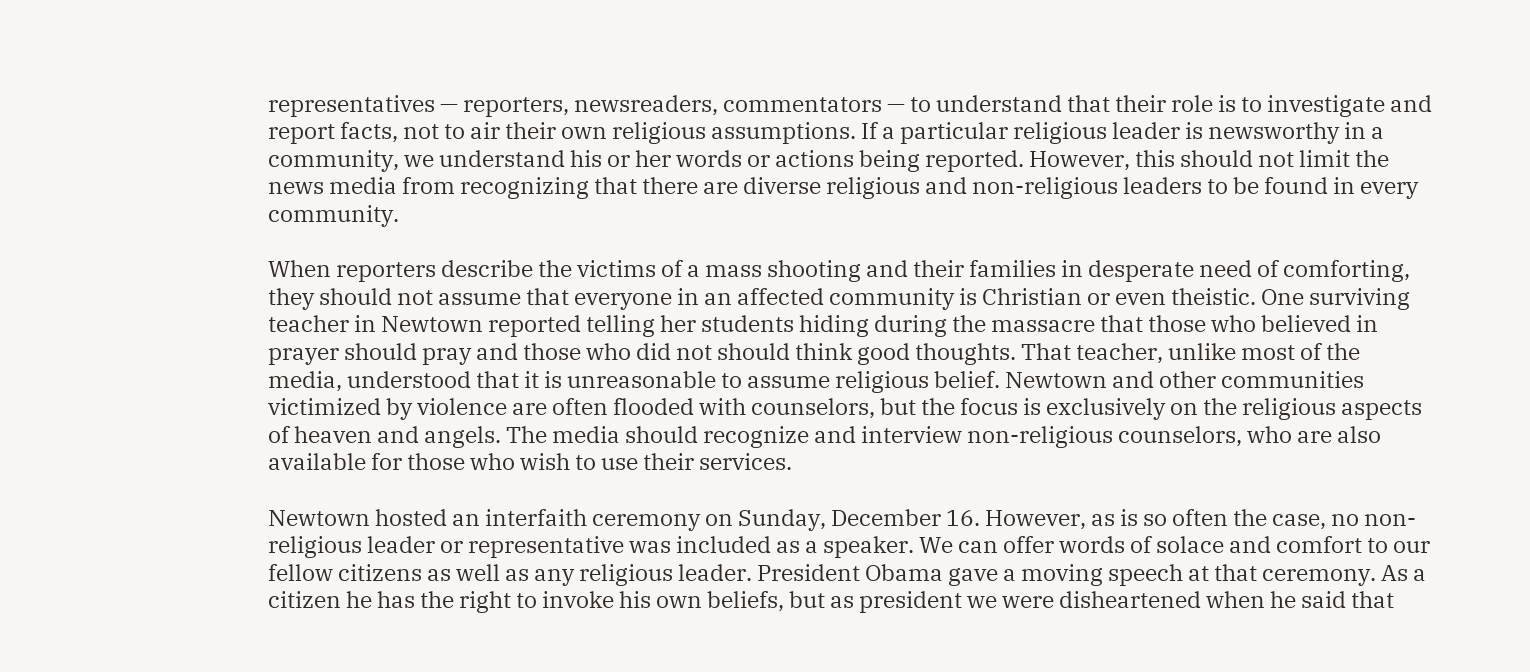representatives — reporters, newsreaders, commentators — to understand that their role is to investigate and report facts, not to air their own religious assumptions. If a particular religious leader is newsworthy in a community, we understand his or her words or actions being reported. However, this should not limit the news media from recognizing that there are diverse religious and non-religious leaders to be found in every community.

When reporters describe the victims of a mass shooting and their families in desperate need of comforting, they should not assume that everyone in an affected community is Christian or even theistic. One surviving teacher in Newtown reported telling her students hiding during the massacre that those who believed in prayer should pray and those who did not should think good thoughts. That teacher, unlike most of the media, understood that it is unreasonable to assume religious belief. Newtown and other communities victimized by violence are often flooded with counselors, but the focus is exclusively on the religious aspects of heaven and angels. The media should recognize and interview non-religious counselors, who are also available for those who wish to use their services.

Newtown hosted an interfaith ceremony on Sunday, December 16. However, as is so often the case, no non-religious leader or representative was included as a speaker. We can offer words of solace and comfort to our fellow citizens as well as any religious leader. President Obama gave a moving speech at that ceremony. As a citizen he has the right to invoke his own beliefs, but as president we were disheartened when he said that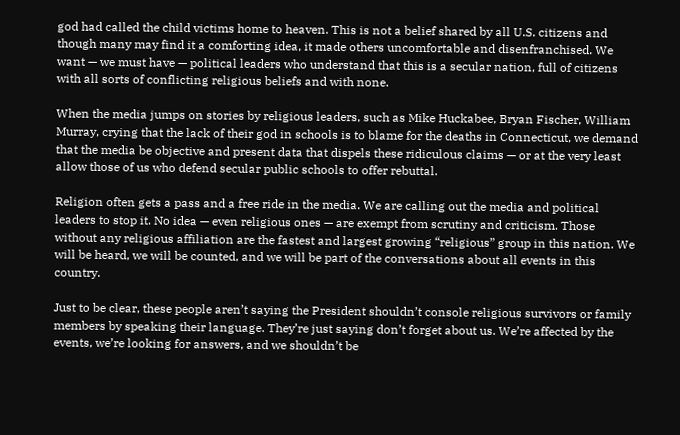god had called the child victims home to heaven. This is not a belief shared by all U.S. citizens and though many may find it a comforting idea, it made others uncomfortable and disenfranchised. We want — we must have — political leaders who understand that this is a secular nation, full of citizens with all sorts of conflicting religious beliefs and with none.

When the media jumps on stories by religious leaders, such as Mike Huckabee, Bryan Fischer, William Murray, crying that the lack of their god in schools is to blame for the deaths in Connecticut, we demand that the media be objective and present data that dispels these ridiculous claims — or at the very least allow those of us who defend secular public schools to offer rebuttal.

Religion often gets a pass and a free ride in the media. We are calling out the media and political leaders to stop it. No idea — even religious ones — are exempt from scrutiny and criticism. Those without any religious affiliation are the fastest and largest growing “religious” group in this nation. We will be heard, we will be counted, and we will be part of the conversations about all events in this country.

Just to be clear, these people aren’t saying the President shouldn’t console religious survivors or family members by speaking their language. They’re just saying don’t forget about us. We’re affected by the events, we’re looking for answers, and we shouldn’t be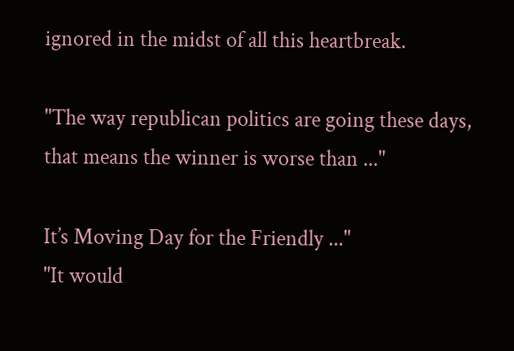ignored in the midst of all this heartbreak.

"The way republican politics are going these days, that means the winner is worse than ..."

It’s Moving Day for the Friendly ..."
"It would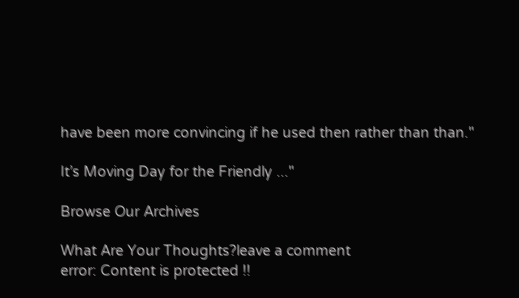have been more convincing if he used then rather than than."

It’s Moving Day for the Friendly ..."

Browse Our Archives

What Are Your Thoughts?leave a comment
error: Content is protected !!